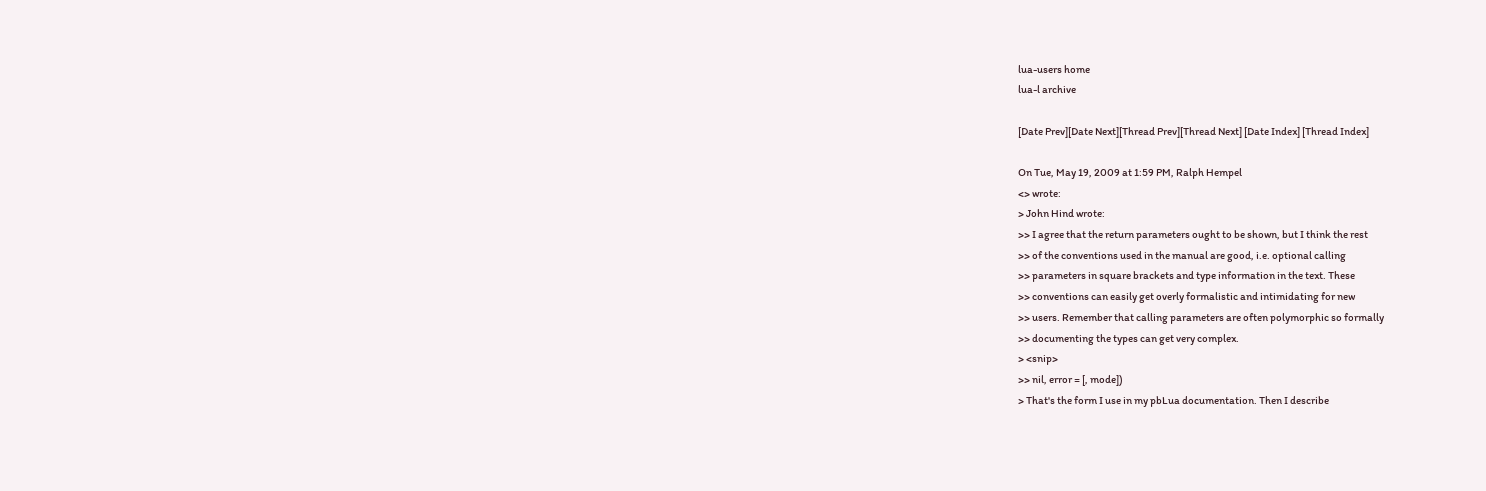lua-users home
lua-l archive

[Date Prev][Date Next][Thread Prev][Thread Next] [Date Index] [Thread Index]

On Tue, May 19, 2009 at 1:59 PM, Ralph Hempel
<> wrote:
> John Hind wrote:
>> I agree that the return parameters ought to be shown, but I think the rest
>> of the conventions used in the manual are good, i.e. optional calling
>> parameters in square brackets and type information in the text. These
>> conventions can easily get overly formalistic and intimidating for new
>> users. Remember that calling parameters are often polymorphic so formally
>> documenting the types can get very complex.
> <snip>
>> nil, error = [, mode])
> That's the form I use in my pbLua documentation. Then I describe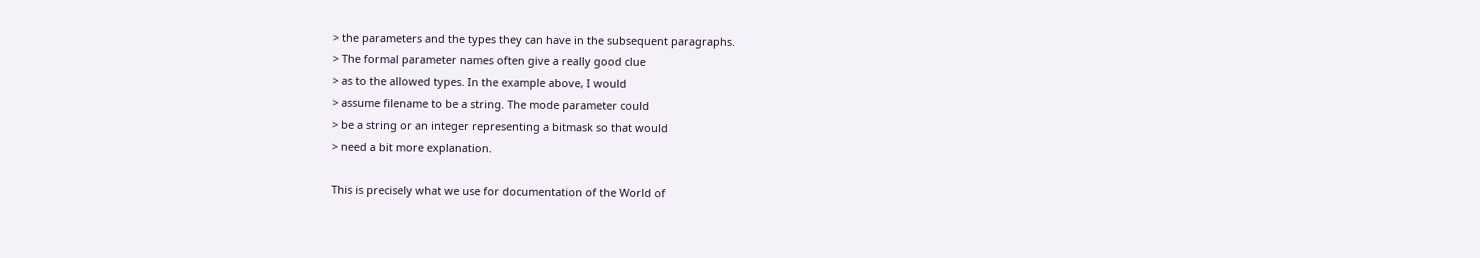> the parameters and the types they can have in the subsequent paragraphs.
> The formal parameter names often give a really good clue
> as to the allowed types. In the example above, I would
> assume filename to be a string. The mode parameter could
> be a string or an integer representing a bitmask so that would
> need a bit more explanation.

This is precisely what we use for documentation of the World of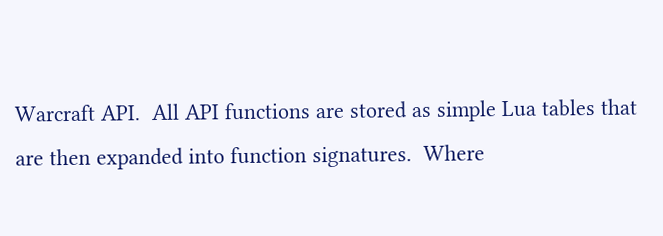Warcraft API.  All API functions are stored as simple Lua tables that
are then expanded into function signatures.  Where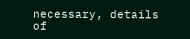necessary, details
of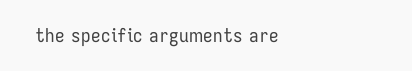the specific arguments are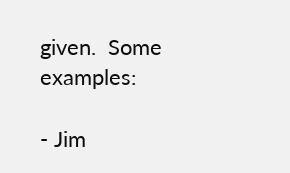given.  Some examples:

- Jim